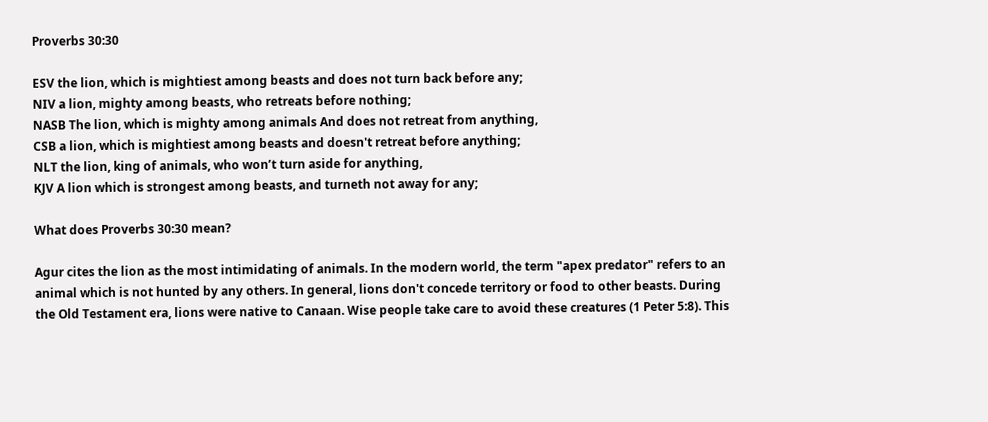Proverbs 30:30

ESV the lion, which is mightiest among beasts and does not turn back before any;
NIV a lion, mighty among beasts, who retreats before nothing;
NASB The lion, which is mighty among animals And does not retreat from anything,
CSB a lion, which is mightiest among beasts and doesn't retreat before anything;
NLT the lion, king of animals, who won’t turn aside for anything,
KJV A lion which is strongest among beasts, and turneth not away for any;

What does Proverbs 30:30 mean?

Agur cites the lion as the most intimidating of animals. In the modern world, the term "apex predator" refers to an animal which is not hunted by any others. In general, lions don't concede territory or food to other beasts. During the Old Testament era, lions were native to Canaan. Wise people take care to avoid these creatures (1 Peter 5:8). This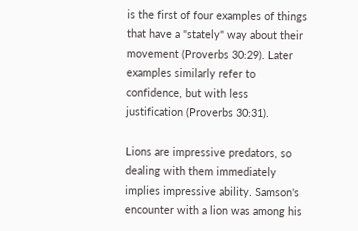is the first of four examples of things that have a "stately" way about their movement (Proverbs 30:29). Later examples similarly refer to confidence, but with less justification (Proverbs 30:31).

Lions are impressive predators, so dealing with them immediately implies impressive ability. Samson's encounter with a lion was among his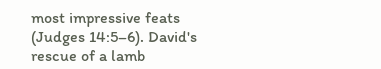most impressive feats (Judges 14:5–6). David's rescue of a lamb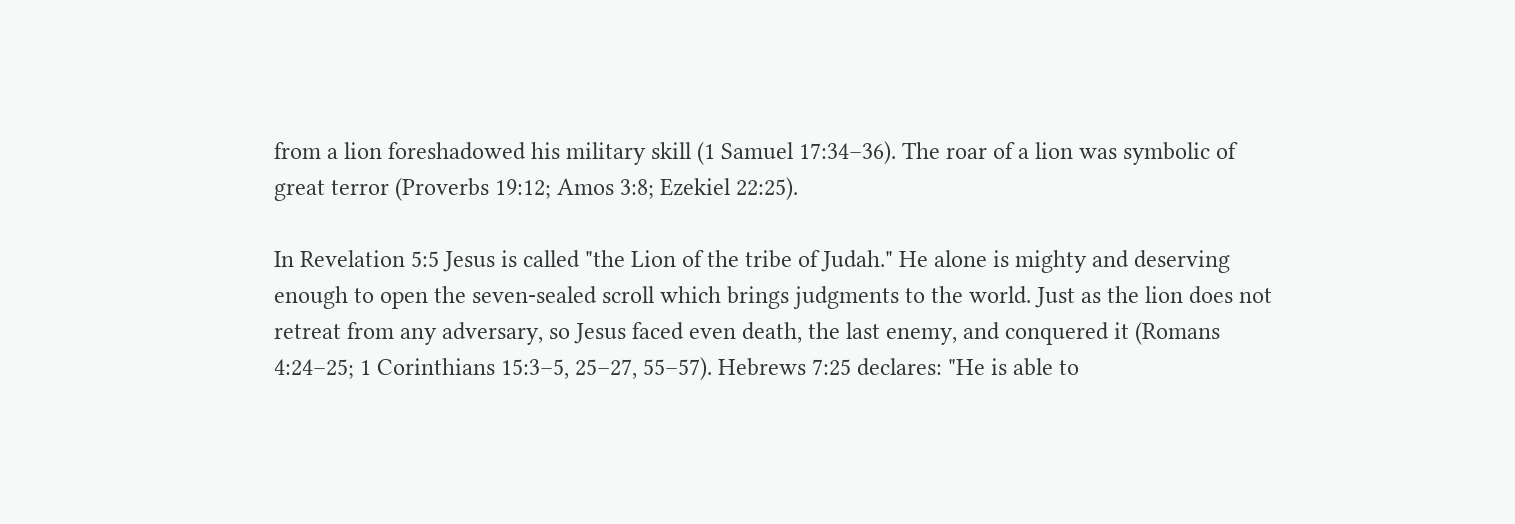from a lion foreshadowed his military skill (1 Samuel 17:34–36). The roar of a lion was symbolic of great terror (Proverbs 19:12; Amos 3:8; Ezekiel 22:25).

In Revelation 5:5 Jesus is called "the Lion of the tribe of Judah." He alone is mighty and deserving enough to open the seven-sealed scroll which brings judgments to the world. Just as the lion does not retreat from any adversary, so Jesus faced even death, the last enemy, and conquered it (Romans 4:24–25; 1 Corinthians 15:3–5, 25–27, 55–57). Hebrews 7:25 declares: "He is able to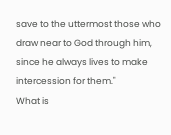save to the uttermost those who draw near to God through him, since he always lives to make intercession for them."
What is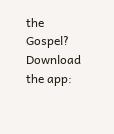the Gospel?
Download the app: